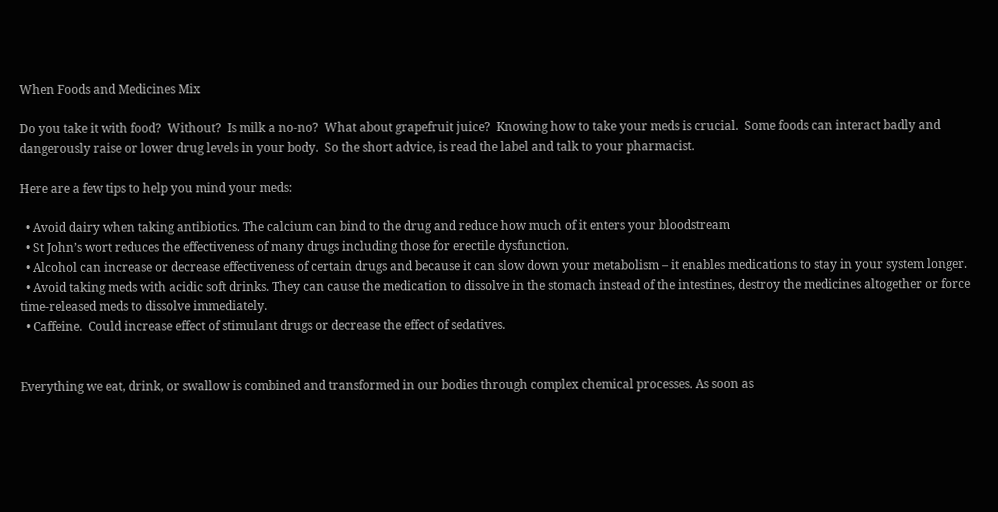When Foods and Medicines Mix

Do you take it with food?  Without?  Is milk a no-no?  What about grapefruit juice?  Knowing how to take your meds is crucial.  Some foods can interact badly and dangerously raise or lower drug levels in your body.  So the short advice, is read the label and talk to your pharmacist.

Here are a few tips to help you mind your meds:

  • Avoid dairy when taking antibiotics. The calcium can bind to the drug and reduce how much of it enters your bloodstream
  • St John’s wort reduces the effectiveness of many drugs including those for erectile dysfunction.
  • Alcohol can increase or decrease effectiveness of certain drugs and because it can slow down your metabolism – it enables medications to stay in your system longer.
  • Avoid taking meds with acidic soft drinks. They can cause the medication to dissolve in the stomach instead of the intestines, destroy the medicines altogether or force time-released meds to dissolve immediately.
  • Caffeine.  Could increase effect of stimulant drugs or decrease the effect of sedatives.


Everything we eat, drink, or swallow is combined and transformed in our bodies through complex chemical processes. As soon as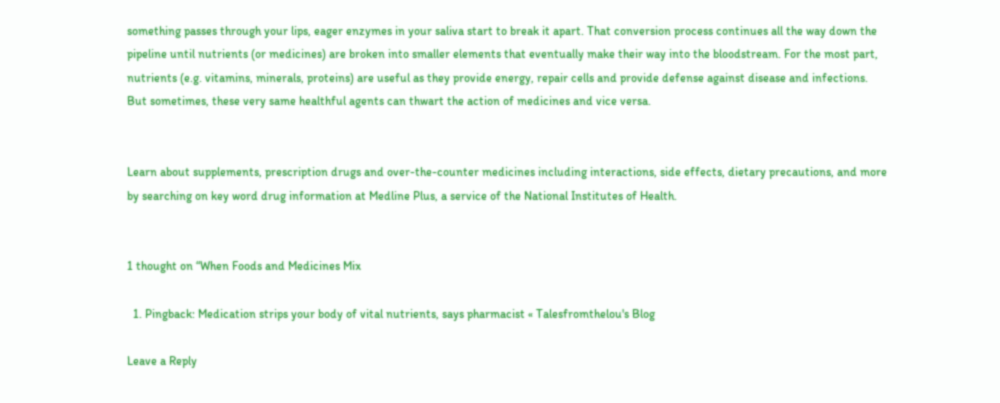something passes through your lips, eager enzymes in your saliva start to break it apart. That conversion process continues all the way down the pipeline until nutrients (or medicines) are broken into smaller elements that eventually make their way into the bloodstream. For the most part, nutrients (e.g. vitamins, minerals, proteins) are useful as they provide energy, repair cells and provide defense against disease and infections. But sometimes, these very same healthful agents can thwart the action of medicines and vice versa.


Learn about supplements, prescription drugs and over-the-counter medicines including interactions, side effects, dietary precautions, and more by searching on key word drug information at Medline Plus, a service of the National Institutes of Health.


1 thought on “When Foods and Medicines Mix

  1. Pingback: Medication strips your body of vital nutrients, says pharmacist « Talesfromthelou's Blog

Leave a Reply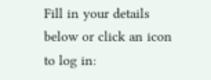Fill in your details below or click an icon to log in: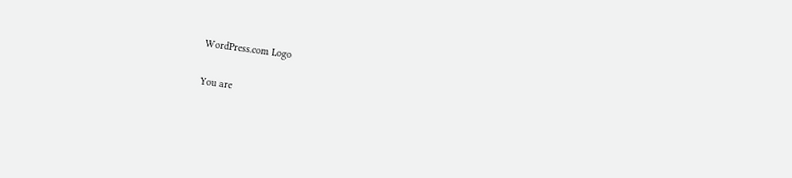WordPress.com Logo

You are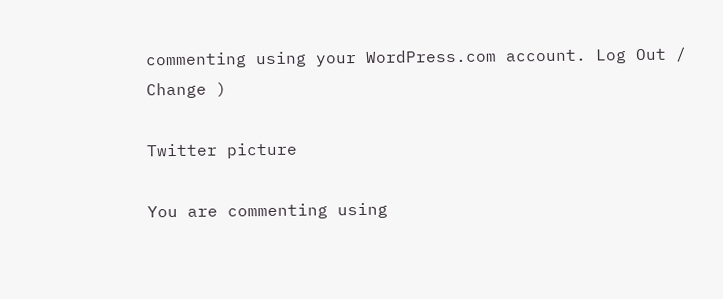commenting using your WordPress.com account. Log Out /  Change )

Twitter picture

You are commenting using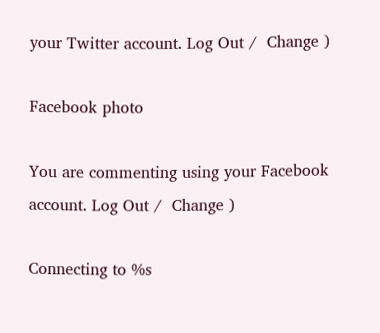your Twitter account. Log Out /  Change )

Facebook photo

You are commenting using your Facebook account. Log Out /  Change )

Connecting to %s